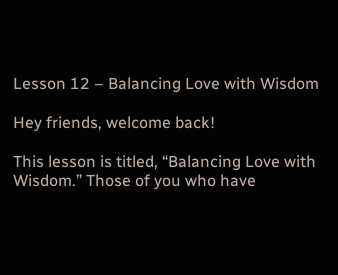Lesson 12 – Balancing Love with Wisdom

Hey friends, welcome back!

This lesson is titled, “Balancing Love with Wisdom.” Those of you who have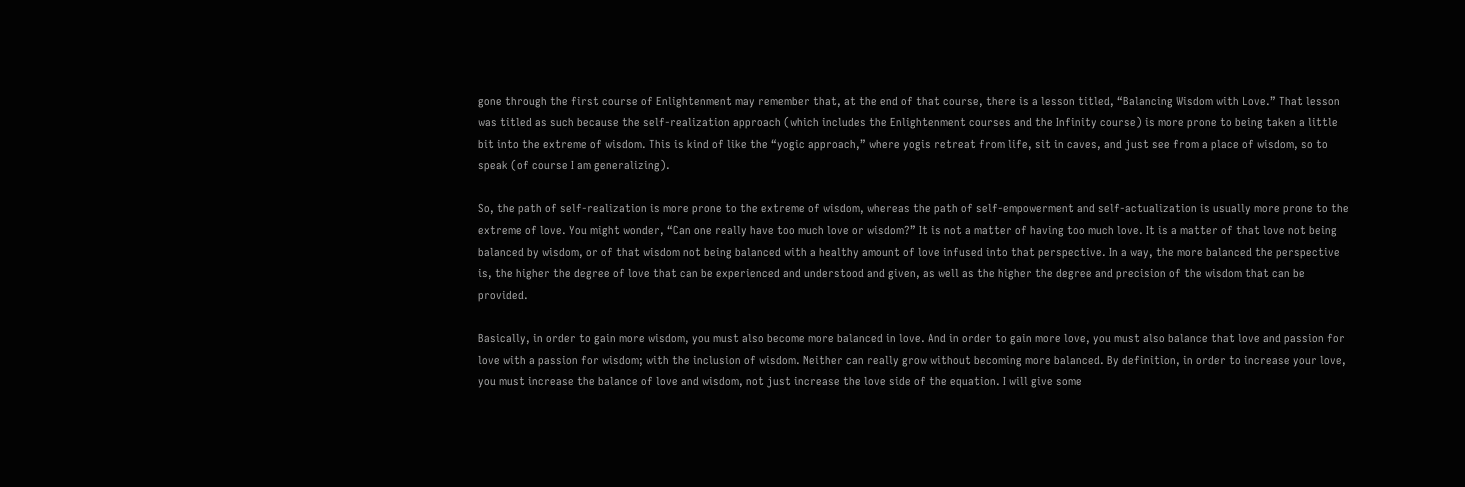gone through the first course of Enlightenment may remember that, at the end of that course, there is a lesson titled, “Balancing Wisdom with Love.” That lesson was titled as such because the self-realization approach (which includes the Enlightenment courses and the Infinity course) is more prone to being taken a little bit into the extreme of wisdom. This is kind of like the “yogic approach,” where yogis retreat from life, sit in caves, and just see from a place of wisdom, so to speak (of course I am generalizing).

So, the path of self-realization is more prone to the extreme of wisdom, whereas the path of self-empowerment and self-actualization is usually more prone to the extreme of love. You might wonder, “Can one really have too much love or wisdom?” It is not a matter of having too much love. It is a matter of that love not being balanced by wisdom, or of that wisdom not being balanced with a healthy amount of love infused into that perspective. In a way, the more balanced the perspective is, the higher the degree of love that can be experienced and understood and given, as well as the higher the degree and precision of the wisdom that can be provided.

Basically, in order to gain more wisdom, you must also become more balanced in love. And in order to gain more love, you must also balance that love and passion for love with a passion for wisdom; with the inclusion of wisdom. Neither can really grow without becoming more balanced. By definition, in order to increase your love, you must increase the balance of love and wisdom, not just increase the love side of the equation. I will give some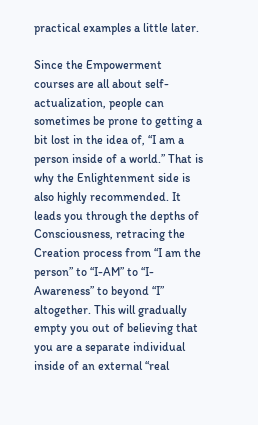practical examples a little later.

Since the Empowerment courses are all about self-actualization, people can sometimes be prone to getting a bit lost in the idea of, “I am a person inside of a world.” That is why the Enlightenment side is also highly recommended. It leads you through the depths of Consciousness, retracing the Creation process from “I am the person” to “I-AM” to “I-Awareness” to beyond “I” altogether. This will gradually empty you out of believing that you are a separate individual inside of an external “real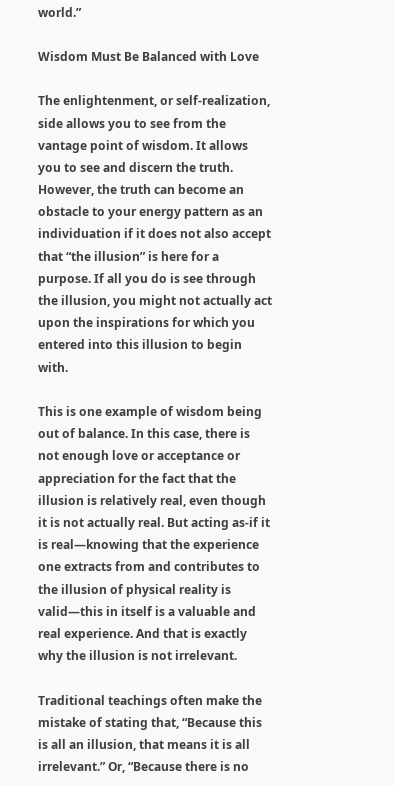world.”

Wisdom Must Be Balanced with Love

The enlightenment, or self-realization, side allows you to see from the vantage point of wisdom. It allows you to see and discern the truth. However, the truth can become an obstacle to your energy pattern as an individuation if it does not also accept that “the illusion” is here for a purpose. If all you do is see through the illusion, you might not actually act upon the inspirations for which you entered into this illusion to begin with.

This is one example of wisdom being out of balance. In this case, there is not enough love or acceptance or appreciation for the fact that the illusion is relatively real, even though it is not actually real. But acting as-if it is real—knowing that the experience one extracts from and contributes to the illusion of physical reality is valid—this in itself is a valuable and real experience. And that is exactly why the illusion is not irrelevant.

Traditional teachings often make the mistake of stating that, “Because this is all an illusion, that means it is all irrelevant.” Or, “Because there is no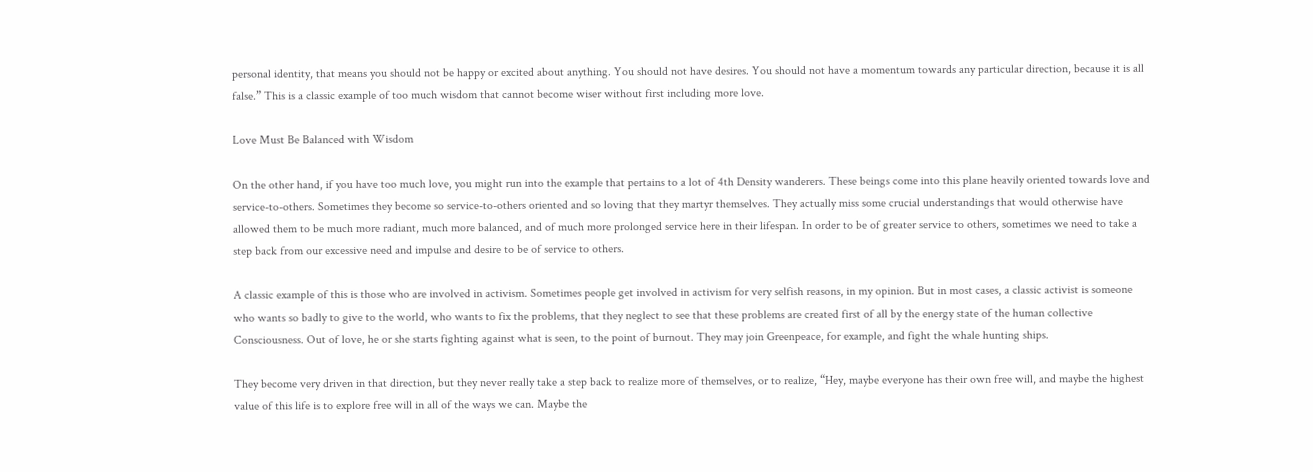personal identity, that means you should not be happy or excited about anything. You should not have desires. You should not have a momentum towards any particular direction, because it is all false.” This is a classic example of too much wisdom that cannot become wiser without first including more love.

Love Must Be Balanced with Wisdom

On the other hand, if you have too much love, you might run into the example that pertains to a lot of 4th Density wanderers. These beings come into this plane heavily oriented towards love and service-to-others. Sometimes they become so service-to-others oriented and so loving that they martyr themselves. They actually miss some crucial understandings that would otherwise have allowed them to be much more radiant, much more balanced, and of much more prolonged service here in their lifespan. In order to be of greater service to others, sometimes we need to take a step back from our excessive need and impulse and desire to be of service to others.

A classic example of this is those who are involved in activism. Sometimes people get involved in activism for very selfish reasons, in my opinion. But in most cases, a classic activist is someone who wants so badly to give to the world, who wants to fix the problems, that they neglect to see that these problems are created first of all by the energy state of the human collective Consciousness. Out of love, he or she starts fighting against what is seen, to the point of burnout. They may join Greenpeace, for example, and fight the whale hunting ships.

They become very driven in that direction, but they never really take a step back to realize more of themselves, or to realize, “Hey, maybe everyone has their own free will, and maybe the highest value of this life is to explore free will in all of the ways we can. Maybe the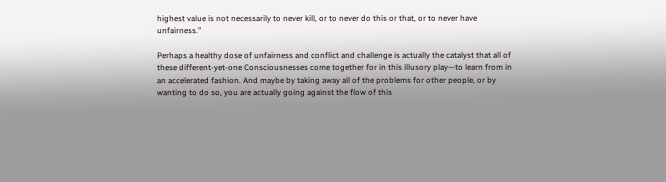highest value is not necessarily to never kill, or to never do this or that, or to never have unfairness.”

Perhaps a healthy dose of unfairness and conflict and challenge is actually the catalyst that all of these different-yet-one Consciousnesses come together for in this illusory play—to learn from in an accelerated fashion. And maybe by taking away all of the problems for other people, or by wanting to do so, you are actually going against the flow of this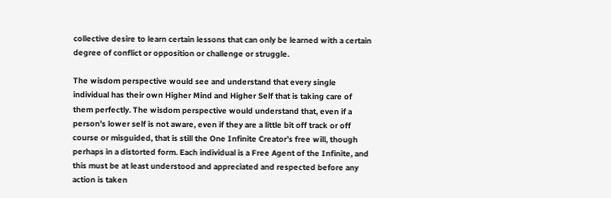collective desire to learn certain lessons that can only be learned with a certain degree of conflict or opposition or challenge or struggle.

The wisdom perspective would see and understand that every single individual has their own Higher Mind and Higher Self that is taking care of them perfectly. The wisdom perspective would understand that, even if a person’s lower self is not aware, even if they are a little bit off track or off course or misguided, that is still the One Infinite Creator’s free will, though perhaps in a distorted form. Each individual is a Free Agent of the Infinite, and this must be at least understood and appreciated and respected before any action is taken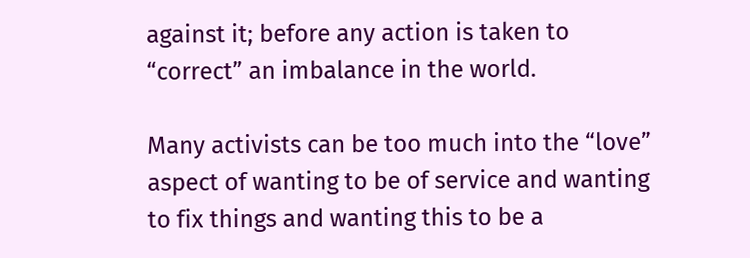against it; before any action is taken to “correct” an imbalance in the world.

Many activists can be too much into the “love” aspect of wanting to be of service and wanting to fix things and wanting this to be a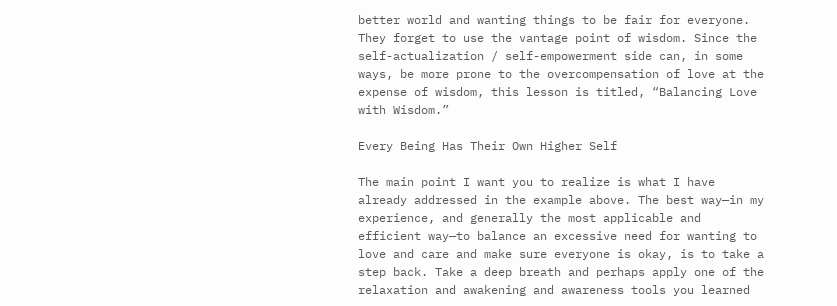better world and wanting things to be fair for everyone. They forget to use the vantage point of wisdom. Since the self-actualization / self-empowerment side can, in some ways, be more prone to the overcompensation of love at the expense of wisdom, this lesson is titled, “Balancing Love with Wisdom.”

Every Being Has Their Own Higher Self

The main point I want you to realize is what I have already addressed in the example above. The best way—in my experience, and generally the most applicable and efficient way—to balance an excessive need for wanting to love and care and make sure everyone is okay, is to take a step back. Take a deep breath and perhaps apply one of the relaxation and awakening and awareness tools you learned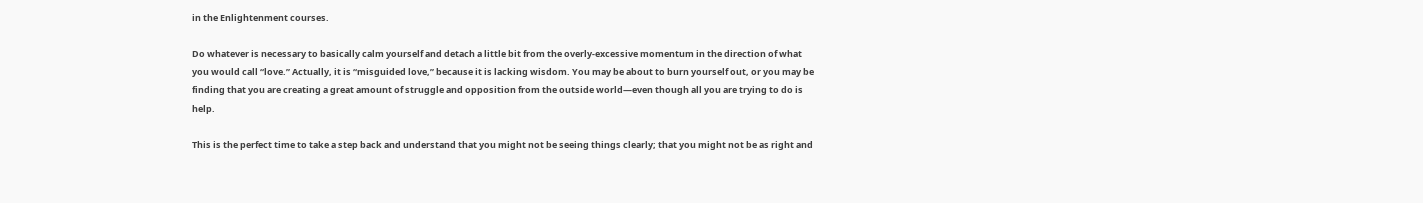in the Enlightenment courses.

Do whatever is necessary to basically calm yourself and detach a little bit from the overly-excessive momentum in the direction of what you would call “love.” Actually, it is “misguided love,” because it is lacking wisdom. You may be about to burn yourself out, or you may be finding that you are creating a great amount of struggle and opposition from the outside world—even though all you are trying to do is help.

This is the perfect time to take a step back and understand that you might not be seeing things clearly; that you might not be as right and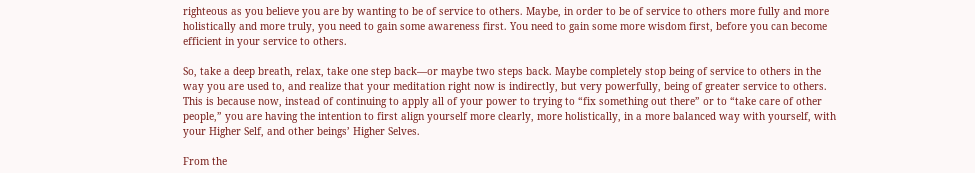righteous as you believe you are by wanting to be of service to others. Maybe, in order to be of service to others more fully and more holistically and more truly, you need to gain some awareness first. You need to gain some more wisdom first, before you can become efficient in your service to others.

So, take a deep breath, relax, take one step back—or maybe two steps back. Maybe completely stop being of service to others in the way you are used to, and realize that your meditation right now is indirectly, but very powerfully, being of greater service to others. This is because now, instead of continuing to apply all of your power to trying to “fix something out there” or to “take care of other people,” you are having the intention to first align yourself more clearly, more holistically, in a more balanced way with yourself, with your Higher Self, and other beings’ Higher Selves.

From the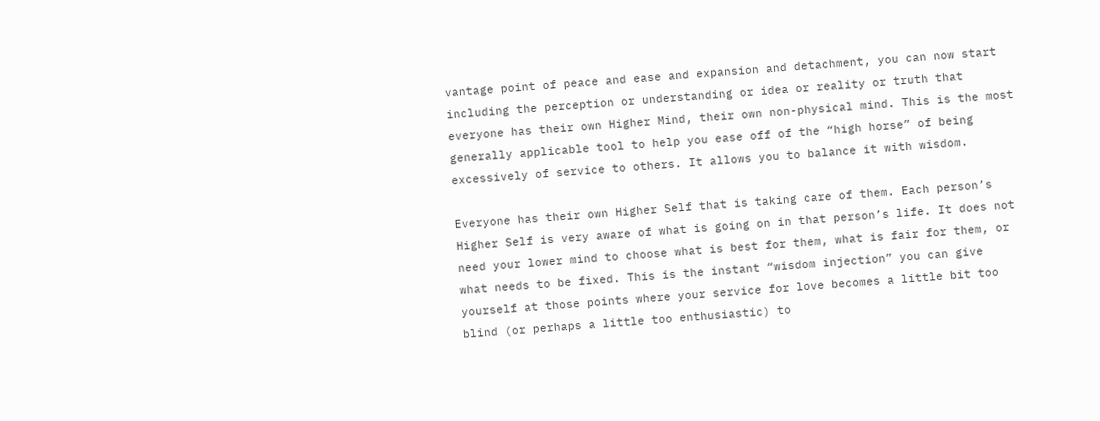vantage point of peace and ease and expansion and detachment, you can now start including the perception or understanding or idea or reality or truth that everyone has their own Higher Mind, their own non-physical mind. This is the most generally applicable tool to help you ease off of the “high horse” of being excessively of service to others. It allows you to balance it with wisdom.

Everyone has their own Higher Self that is taking care of them. Each person’s Higher Self is very aware of what is going on in that person’s life. It does not need your lower mind to choose what is best for them, what is fair for them, or what needs to be fixed. This is the instant “wisdom injection” you can give yourself at those points where your service for love becomes a little bit too blind (or perhaps a little too enthusiastic) to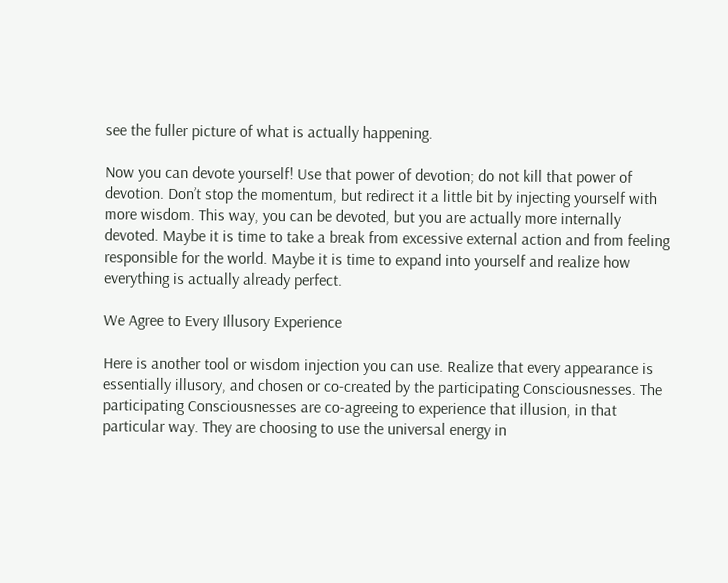see the fuller picture of what is actually happening.

Now you can devote yourself! Use that power of devotion; do not kill that power of devotion. Don’t stop the momentum, but redirect it a little bit by injecting yourself with more wisdom. This way, you can be devoted, but you are actually more internally devoted. Maybe it is time to take a break from excessive external action and from feeling responsible for the world. Maybe it is time to expand into yourself and realize how everything is actually already perfect.

We Agree to Every Illusory Experience

Here is another tool or wisdom injection you can use. Realize that every appearance is essentially illusory, and chosen or co-created by the participating Consciousnesses. The participating Consciousnesses are co-agreeing to experience that illusion, in that particular way. They are choosing to use the universal energy in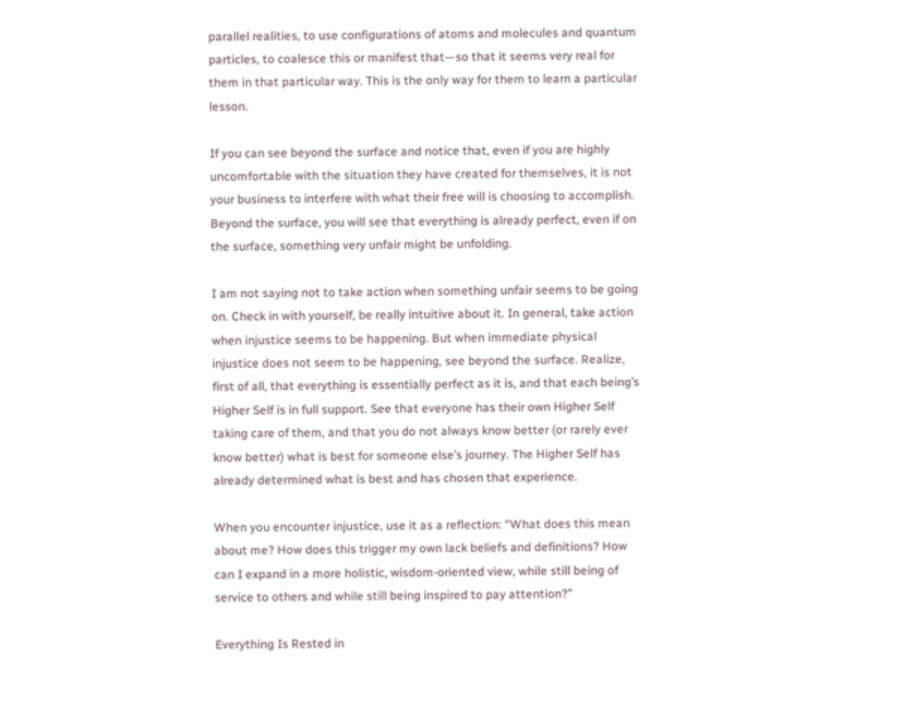parallel realities, to use configurations of atoms and molecules and quantum particles, to coalesce this or manifest that—so that it seems very real for them in that particular way. This is the only way for them to learn a particular lesson.

If you can see beyond the surface and notice that, even if you are highly uncomfortable with the situation they have created for themselves, it is not your business to interfere with what their free will is choosing to accomplish. Beyond the surface, you will see that everything is already perfect, even if on the surface, something very unfair might be unfolding.

I am not saying not to take action when something unfair seems to be going on. Check in with yourself, be really intuitive about it. In general, take action when injustice seems to be happening. But when immediate physical injustice does not seem to be happening, see beyond the surface. Realize, first of all, that everything is essentially perfect as it is, and that each being’s Higher Self is in full support. See that everyone has their own Higher Self taking care of them, and that you do not always know better (or rarely ever know better) what is best for someone else’s journey. The Higher Self has already determined what is best and has chosen that experience.

When you encounter injustice, use it as a reflection: “What does this mean about me? How does this trigger my own lack beliefs and definitions? How can I expand in a more holistic, wisdom-oriented view, while still being of service to others and while still being inspired to pay attention?”

Everything Is Rested in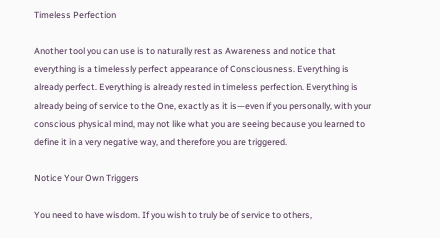Timeless Perfection

Another tool you can use is to naturally rest as Awareness and notice that everything is a timelessly perfect appearance of Consciousness. Everything is already perfect. Everything is already rested in timeless perfection. Everything is already being of service to the One, exactly as it is—even if you personally, with your conscious physical mind, may not like what you are seeing because you learned to define it in a very negative way, and therefore you are triggered.

Notice Your Own Triggers

You need to have wisdom. If you wish to truly be of service to others,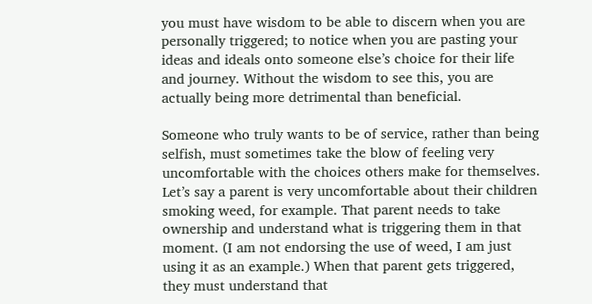you must have wisdom to be able to discern when you are personally triggered; to notice when you are pasting your ideas and ideals onto someone else’s choice for their life and journey. Without the wisdom to see this, you are actually being more detrimental than beneficial.

Someone who truly wants to be of service, rather than being selfish, must sometimes take the blow of feeling very uncomfortable with the choices others make for themselves. Let’s say a parent is very uncomfortable about their children smoking weed, for example. That parent needs to take ownership and understand what is triggering them in that moment. (I am not endorsing the use of weed, I am just using it as an example.) When that parent gets triggered, they must understand that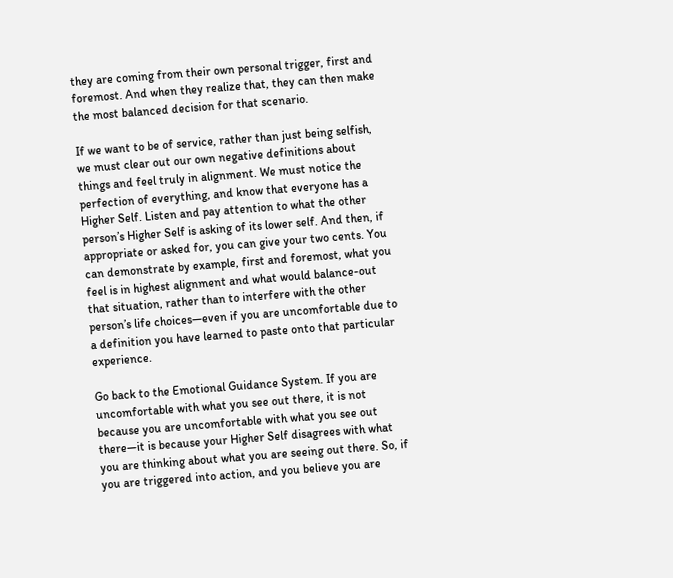they are coming from their own personal trigger, first and foremost. And when they realize that, they can then make the most balanced decision for that scenario.

If we want to be of service, rather than just being selfish, we must clear out our own negative definitions about things and feel truly in alignment. We must notice the perfection of everything, and know that everyone has a Higher Self. Listen and pay attention to what the other person’s Higher Self is asking of its lower self. And then, if appropriate or asked for, you can give your two cents. You can demonstrate by example, first and foremost, what you feel is in highest alignment and what would balance-out that situation, rather than to interfere with the other person’s life choices—even if you are uncomfortable due to a definition you have learned to paste onto that particular experience.

Go back to the Emotional Guidance System. If you are uncomfortable with what you see out there, it is not because you are uncomfortable with what you see out there—it is because your Higher Self disagrees with what you are thinking about what you are seeing out there. So, if you are triggered into action, and you believe you are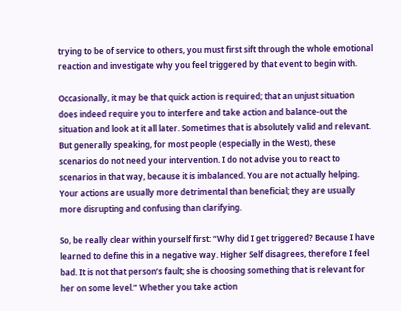trying to be of service to others, you must first sift through the whole emotional reaction and investigate why you feel triggered by that event to begin with.

Occasionally, it may be that quick action is required; that an unjust situation does indeed require you to interfere and take action and balance-out the situation and look at it all later. Sometimes that is absolutely valid and relevant. But generally speaking, for most people (especially in the West), these scenarios do not need your intervention. I do not advise you to react to scenarios in that way, because it is imbalanced. You are not actually helping. Your actions are usually more detrimental than beneficial; they are usually more disrupting and confusing than clarifying.

So, be really clear within yourself first: “Why did I get triggered? Because I have learned to define this in a negative way. Higher Self disagrees, therefore I feel bad. It is not that person’s fault; she is choosing something that is relevant for her on some level.” Whether you take action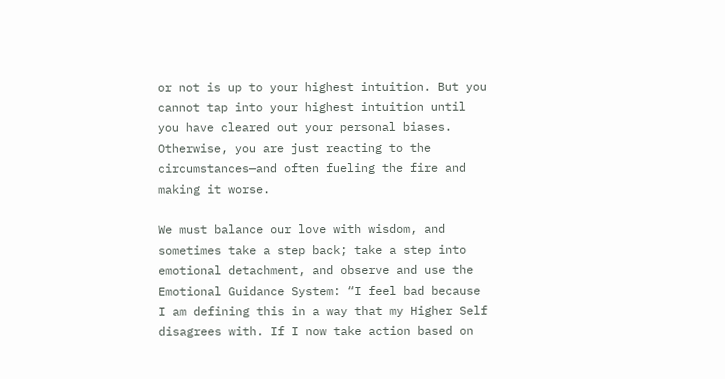or not is up to your highest intuition. But you cannot tap into your highest intuition until you have cleared out your personal biases. Otherwise, you are just reacting to the circumstances—and often fueling the fire and making it worse.

We must balance our love with wisdom, and sometimes take a step back; take a step into emotional detachment, and observe and use the Emotional Guidance System: “I feel bad because I am defining this in a way that my Higher Self disagrees with. If I now take action based on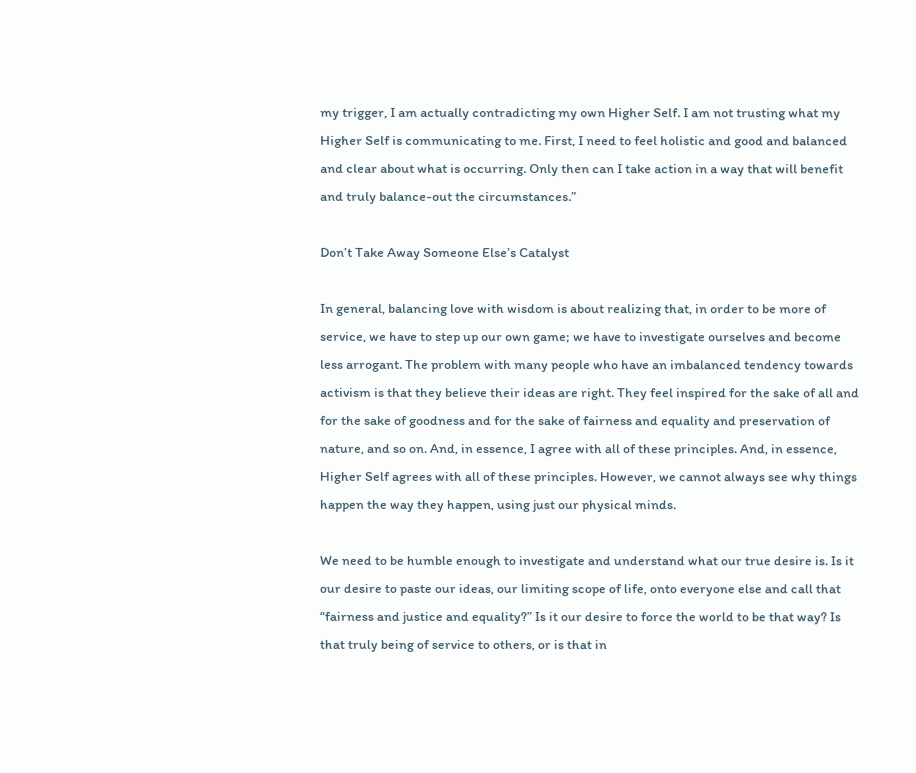my trigger, I am actually contradicting my own Higher Self. I am not trusting what my Higher Self is communicating to me. First, I need to feel holistic and good and balanced and clear about what is occurring. Only then can I take action in a way that will benefit and truly balance-out the circumstances.”

Don’t Take Away Someone Else’s Catalyst

In general, balancing love with wisdom is about realizing that, in order to be more of service, we have to step up our own game; we have to investigate ourselves and become less arrogant. The problem with many people who have an imbalanced tendency towards activism is that they believe their ideas are right. They feel inspired for the sake of all and for the sake of goodness and for the sake of fairness and equality and preservation of nature, and so on. And, in essence, I agree with all of these principles. And, in essence, Higher Self agrees with all of these principles. However, we cannot always see why things happen the way they happen, using just our physical minds.

We need to be humble enough to investigate and understand what our true desire is. Is it our desire to paste our ideas, our limiting scope of life, onto everyone else and call that “fairness and justice and equality?” Is it our desire to force the world to be that way? Is that truly being of service to others, or is that in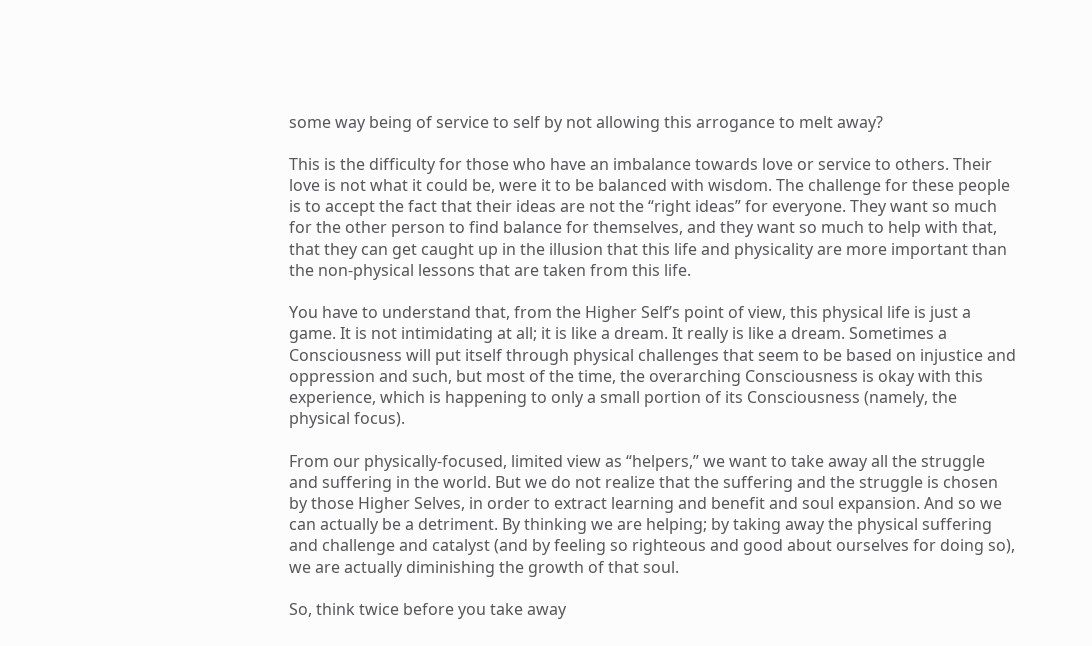some way being of service to self by not allowing this arrogance to melt away?

This is the difficulty for those who have an imbalance towards love or service to others. Their love is not what it could be, were it to be balanced with wisdom. The challenge for these people is to accept the fact that their ideas are not the “right ideas” for everyone. They want so much for the other person to find balance for themselves, and they want so much to help with that, that they can get caught up in the illusion that this life and physicality are more important than the non-physical lessons that are taken from this life.

You have to understand that, from the Higher Self’s point of view, this physical life is just a game. It is not intimidating at all; it is like a dream. It really is like a dream. Sometimes a Consciousness will put itself through physical challenges that seem to be based on injustice and oppression and such, but most of the time, the overarching Consciousness is okay with this experience, which is happening to only a small portion of its Consciousness (namely, the physical focus).

From our physically-focused, limited view as “helpers,” we want to take away all the struggle and suffering in the world. But we do not realize that the suffering and the struggle is chosen by those Higher Selves, in order to extract learning and benefit and soul expansion. And so we can actually be a detriment. By thinking we are helping; by taking away the physical suffering and challenge and catalyst (and by feeling so righteous and good about ourselves for doing so), we are actually diminishing the growth of that soul.

So, think twice before you take away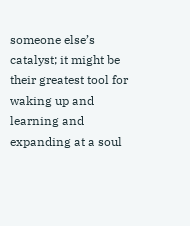someone else’s catalyst; it might be their greatest tool for waking up and learning and expanding at a soul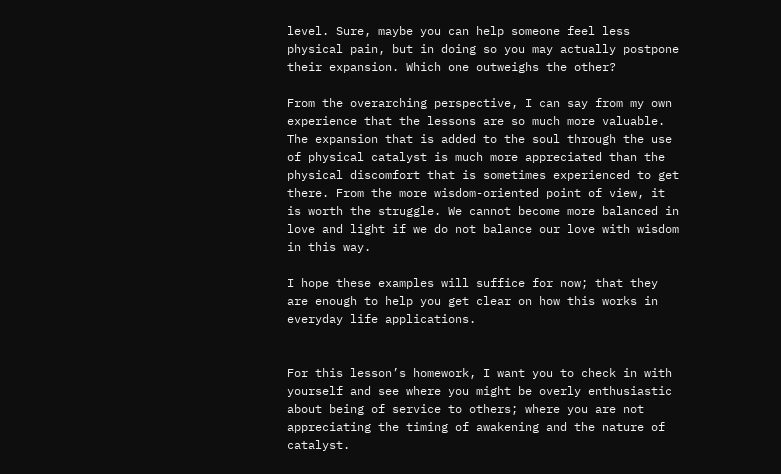level. Sure, maybe you can help someone feel less physical pain, but in doing so you may actually postpone their expansion. Which one outweighs the other?

From the overarching perspective, I can say from my own experience that the lessons are so much more valuable. The expansion that is added to the soul through the use of physical catalyst is much more appreciated than the physical discomfort that is sometimes experienced to get there. From the more wisdom-oriented point of view, it is worth the struggle. We cannot become more balanced in love and light if we do not balance our love with wisdom in this way.

I hope these examples will suffice for now; that they are enough to help you get clear on how this works in everyday life applications.


For this lesson’s homework, I want you to check in with yourself and see where you might be overly enthusiastic about being of service to others; where you are not appreciating the timing of awakening and the nature of catalyst.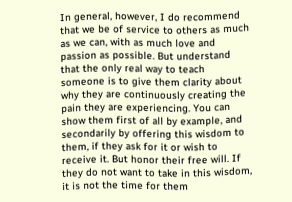In general, however, I do recommend that we be of service to others as much as we can, with as much love and passion as possible. But understand that the only real way to teach someone is to give them clarity about why they are continuously creating the pain they are experiencing. You can show them first of all by example, and secondarily by offering this wisdom to them, if they ask for it or wish to receive it. But honor their free will. If they do not want to take in this wisdom, it is not the time for them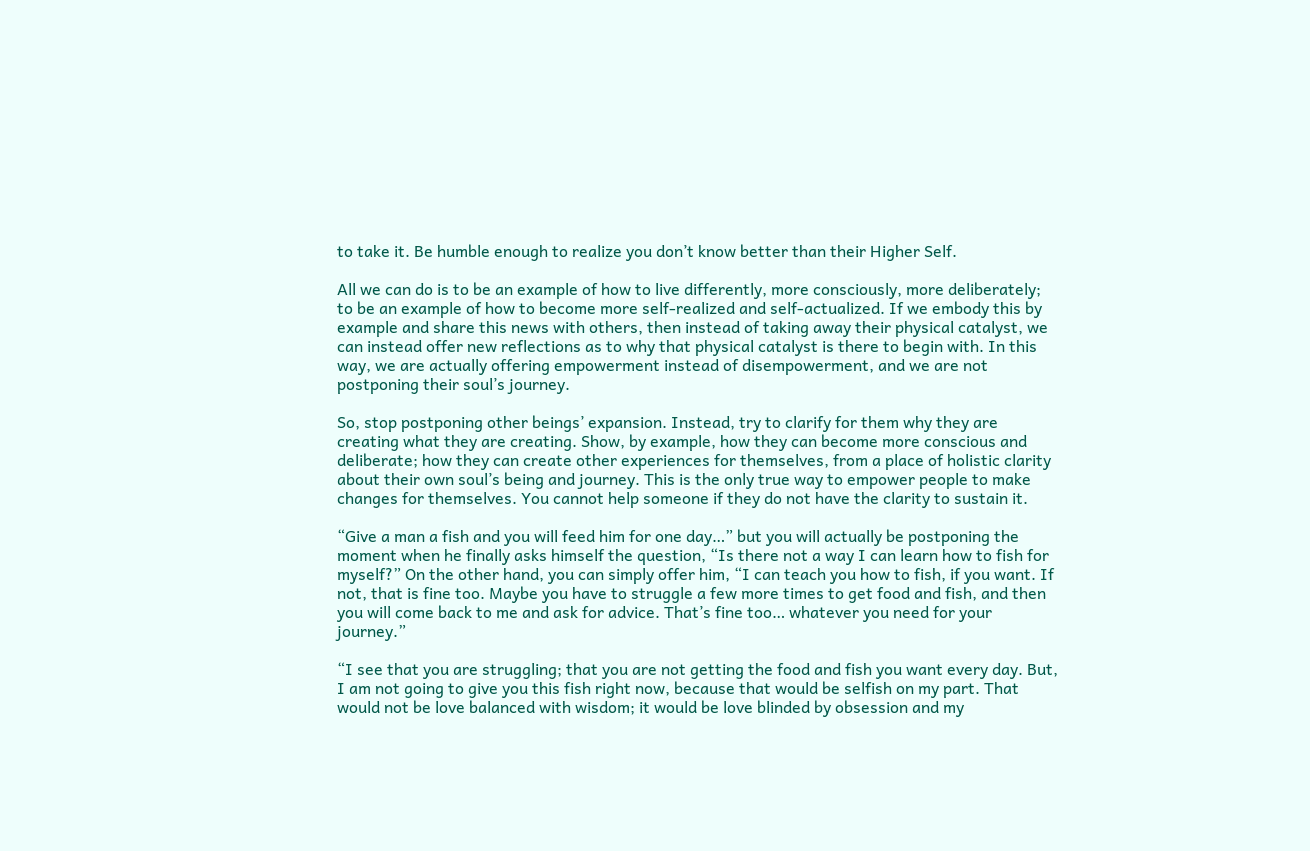to take it. Be humble enough to realize you don’t know better than their Higher Self.

All we can do is to be an example of how to live differently, more consciously, more deliberately; to be an example of how to become more self-realized and self-actualized. If we embody this by example and share this news with others, then instead of taking away their physical catalyst, we can instead offer new reflections as to why that physical catalyst is there to begin with. In this way, we are actually offering empowerment instead of disempowerment, and we are not postponing their soul’s journey.

So, stop postponing other beings’ expansion. Instead, try to clarify for them why they are creating what they are creating. Show, by example, how they can become more conscious and deliberate; how they can create other experiences for themselves, from a place of holistic clarity about their own soul’s being and journey. This is the only true way to empower people to make changes for themselves. You cannot help someone if they do not have the clarity to sustain it.

“Give a man a fish and you will feed him for one day…” but you will actually be postponing the moment when he finally asks himself the question, “Is there not a way I can learn how to fish for myself?” On the other hand, you can simply offer him, “I can teach you how to fish, if you want. If not, that is fine too. Maybe you have to struggle a few more times to get food and fish, and then you will come back to me and ask for advice. That’s fine too… whatever you need for your journey.”

“I see that you are struggling; that you are not getting the food and fish you want every day. But, I am not going to give you this fish right now, because that would be selfish on my part. That would not be love balanced with wisdom; it would be love blinded by obsession and my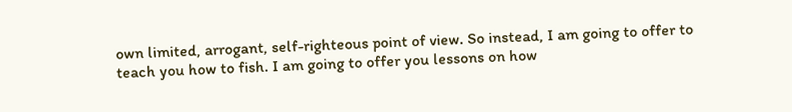own limited, arrogant, self-righteous point of view. So instead, I am going to offer to teach you how to fish. I am going to offer you lessons on how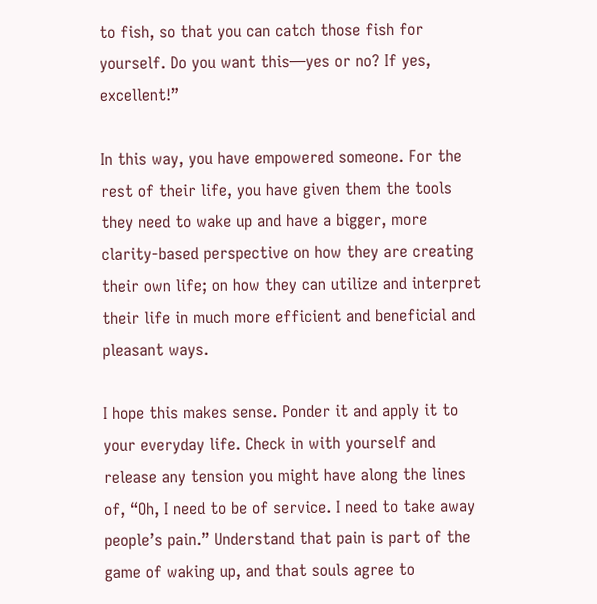to fish, so that you can catch those fish for yourself. Do you want this—yes or no? If yes, excellent!”

In this way, you have empowered someone. For the rest of their life, you have given them the tools they need to wake up and have a bigger, more clarity-based perspective on how they are creating their own life; on how they can utilize and interpret their life in much more efficient and beneficial and pleasant ways.

I hope this makes sense. Ponder it and apply it to your everyday life. Check in with yourself and release any tension you might have along the lines of, “Oh, I need to be of service. I need to take away people’s pain.” Understand that pain is part of the game of waking up, and that souls agree to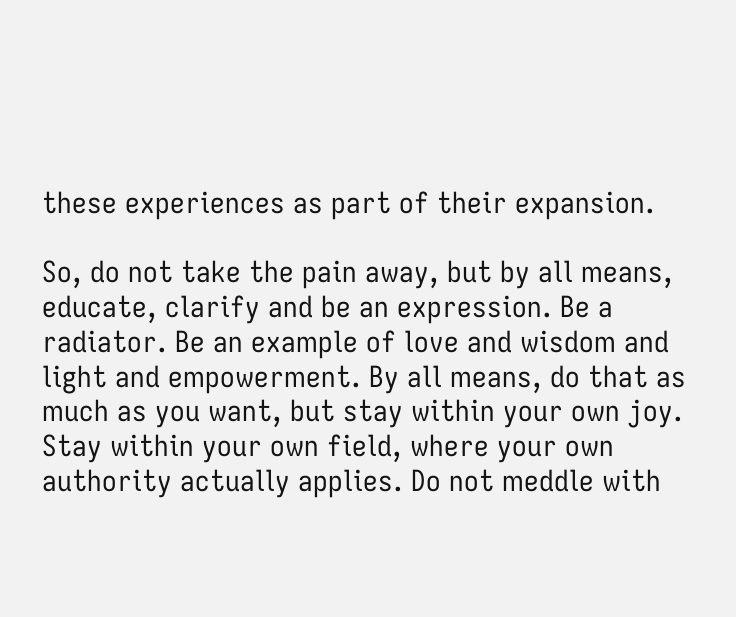these experiences as part of their expansion.

So, do not take the pain away, but by all means, educate, clarify and be an expression. Be a radiator. Be an example of love and wisdom and light and empowerment. By all means, do that as much as you want, but stay within your own joy. Stay within your own field, where your own authority actually applies. Do not meddle with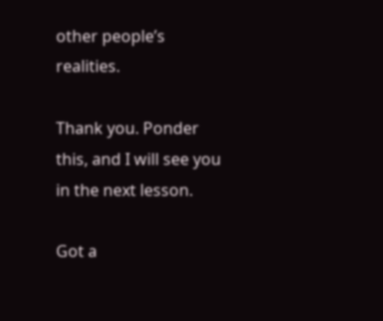other people’s realities.

Thank you. Ponder this, and I will see you in the next lesson.

Got a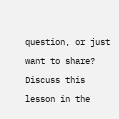question, or just want to share?
Discuss this lesson in the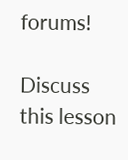forums!

Discuss this lesson